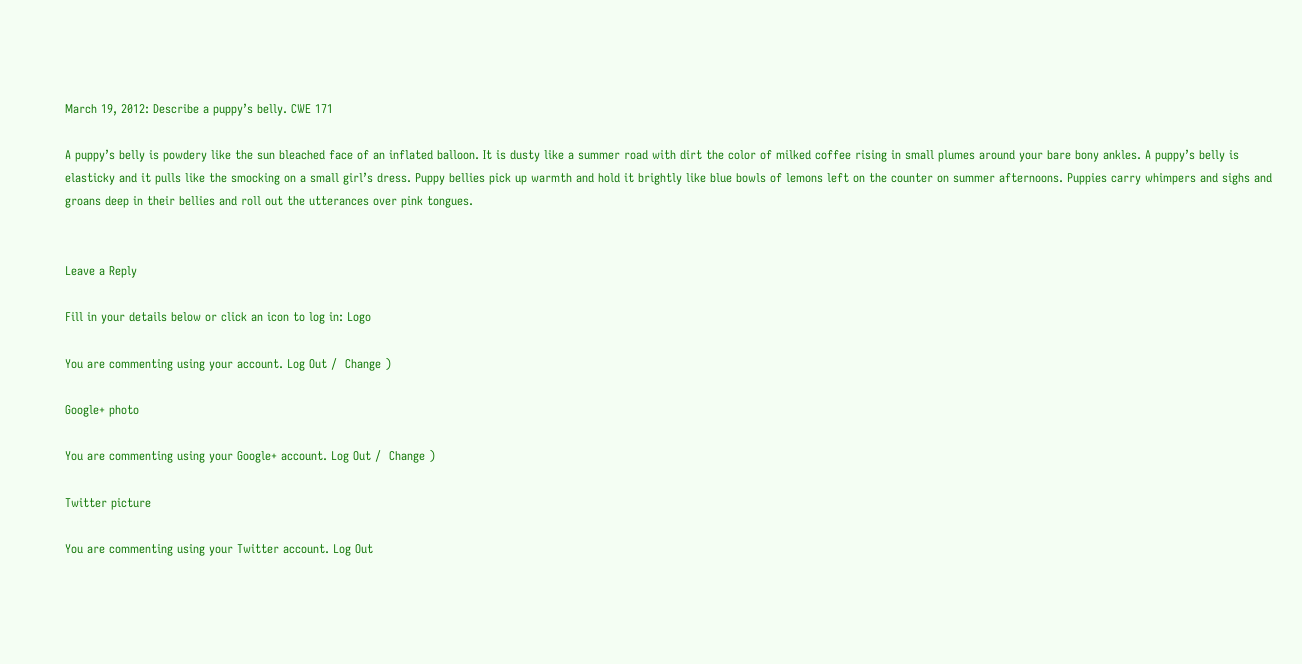March 19, 2012: Describe a puppy’s belly. CWE 171

A puppy’s belly is powdery like the sun bleached face of an inflated balloon. It is dusty like a summer road with dirt the color of milked coffee rising in small plumes around your bare bony ankles. A puppy’s belly is elasticky and it pulls like the smocking on a small girl’s dress. Puppy bellies pick up warmth and hold it brightly like blue bowls of lemons left on the counter on summer afternoons. Puppies carry whimpers and sighs and groans deep in their bellies and roll out the utterances over pink tongues.


Leave a Reply

Fill in your details below or click an icon to log in: Logo

You are commenting using your account. Log Out /  Change )

Google+ photo

You are commenting using your Google+ account. Log Out /  Change )

Twitter picture

You are commenting using your Twitter account. Log Out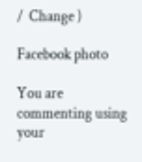/  Change )

Facebook photo

You are commenting using your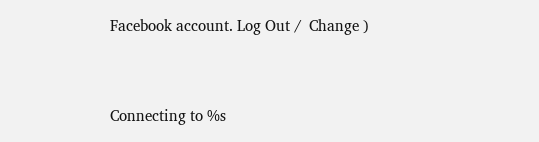Facebook account. Log Out /  Change )


Connecting to %s